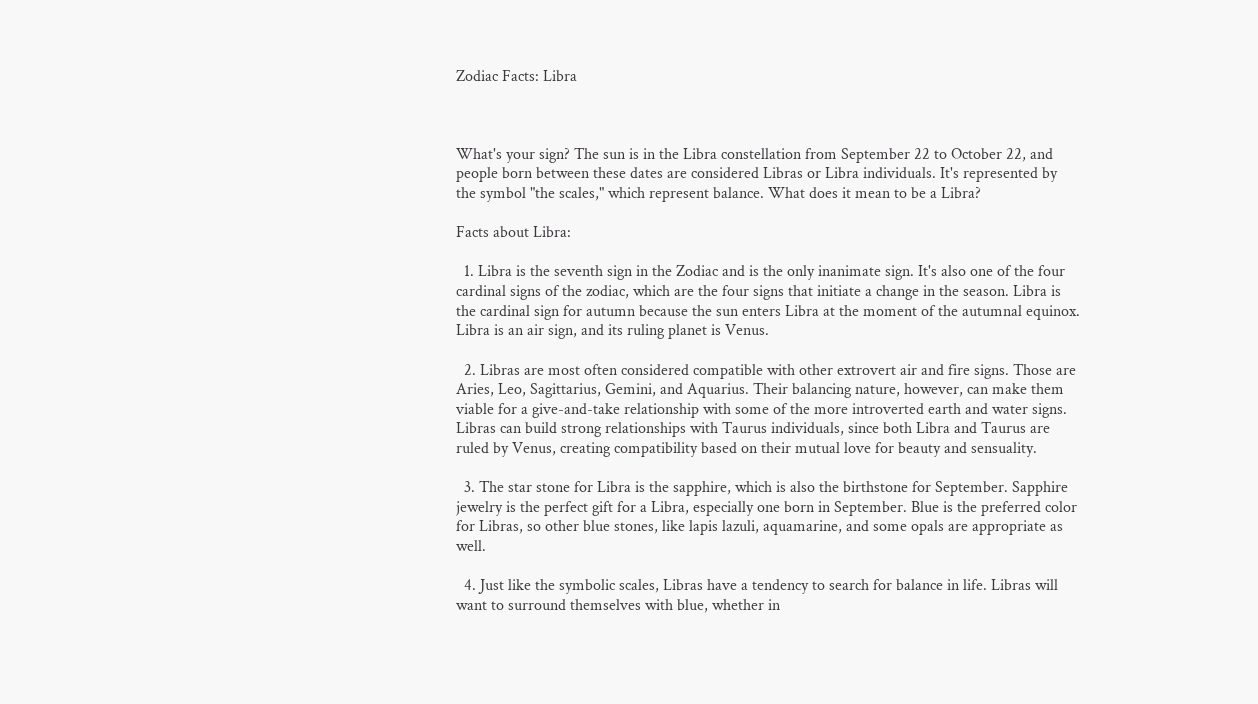Zodiac Facts: Libra



What's your sign? The sun is in the Libra constellation from September 22 to October 22, and people born between these dates are considered Libras or Libra individuals. It's represented by the symbol "the scales," which represent balance. What does it mean to be a Libra?

Facts about Libra:

  1. Libra is the seventh sign in the Zodiac and is the only inanimate sign. It's also one of the four cardinal signs of the zodiac, which are the four signs that initiate a change in the season. Libra is the cardinal sign for autumn because the sun enters Libra at the moment of the autumnal equinox. Libra is an air sign, and its ruling planet is Venus.

  2. Libras are most often considered compatible with other extrovert air and fire signs. Those are Aries, Leo, Sagittarius, Gemini, and Aquarius. Their balancing nature, however, can make them viable for a give-and-take relationship with some of the more introverted earth and water signs. Libras can build strong relationships with Taurus individuals, since both Libra and Taurus are ruled by Venus, creating compatibility based on their mutual love for beauty and sensuality.

  3. The star stone for Libra is the sapphire, which is also the birthstone for September. Sapphire jewelry is the perfect gift for a Libra, especially one born in September. Blue is the preferred color for Libras, so other blue stones, like lapis lazuli, aquamarine, and some opals are appropriate as well.

  4. Just like the symbolic scales, Libras have a tendency to search for balance in life. Libras will want to surround themselves with blue, whether in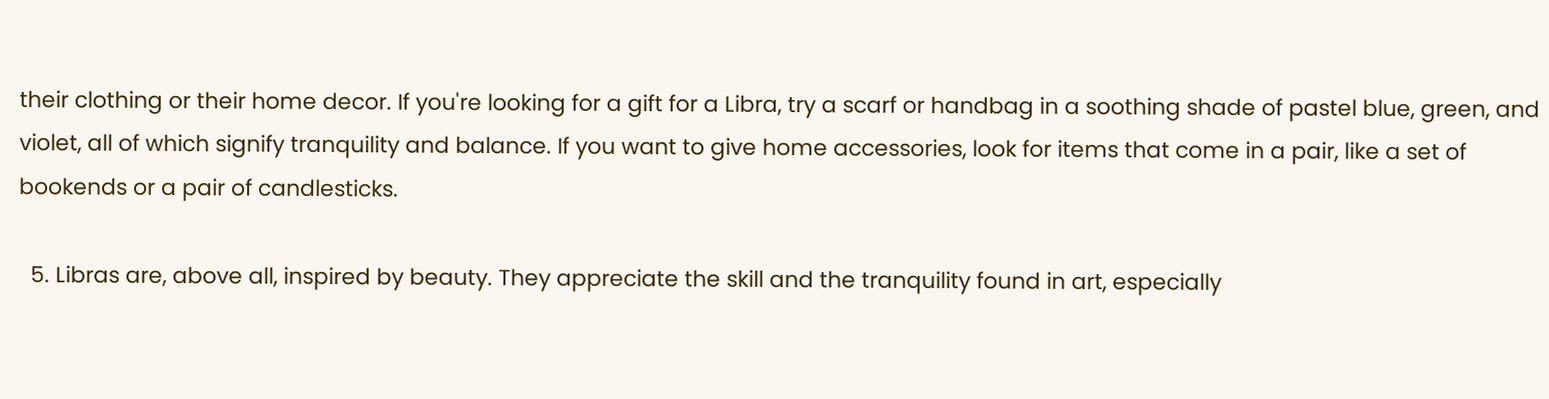their clothing or their home decor. If you're looking for a gift for a Libra, try a scarf or handbag in a soothing shade of pastel blue, green, and violet, all of which signify tranquility and balance. If you want to give home accessories, look for items that come in a pair, like a set of bookends or a pair of candlesticks.

  5. Libras are, above all, inspired by beauty. They appreciate the skill and the tranquility found in art, especially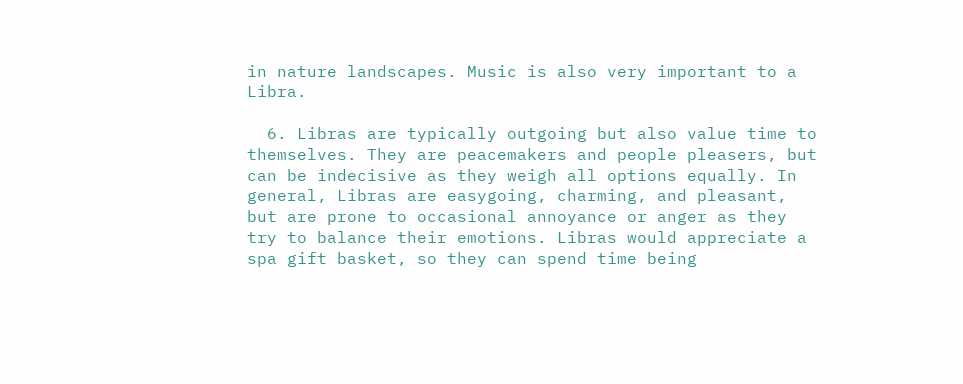in nature landscapes. Music is also very important to a Libra.

  6. Libras are typically outgoing but also value time to themselves. They are peacemakers and people pleasers, but can be indecisive as they weigh all options equally. In general, Libras are easygoing, charming, and pleasant, but are prone to occasional annoyance or anger as they try to balance their emotions. Libras would appreciate a spa gift basket, so they can spend time being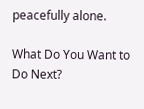peacefully alone.

What Do You Want to Do Next?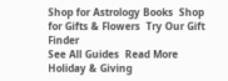Shop for Astrology Books  Shop for Gifts & Flowers  Try Our Gift Finder
See All Guides  Read More Holiday & Giving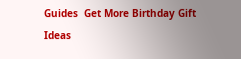Guides  Get More Birthday Gift Ideas